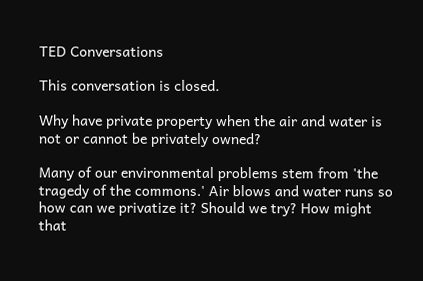TED Conversations

This conversation is closed.

Why have private property when the air and water is not or cannot be privately owned?

Many of our environmental problems stem from 'the tragedy of the commons.' Air blows and water runs so how can we privatize it? Should we try? How might that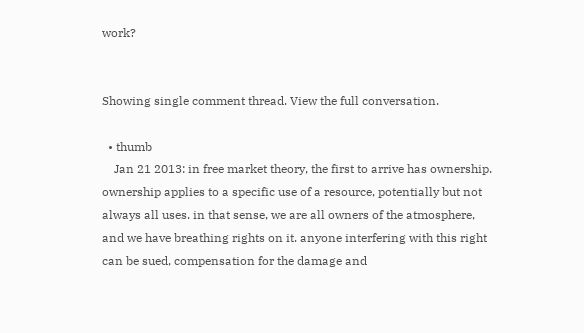work?


Showing single comment thread. View the full conversation.

  • thumb
    Jan 21 2013: in free market theory, the first to arrive has ownership. ownership applies to a specific use of a resource, potentially but not always all uses. in that sense, we are all owners of the atmosphere, and we have breathing rights on it. anyone interfering with this right can be sued, compensation for the damage and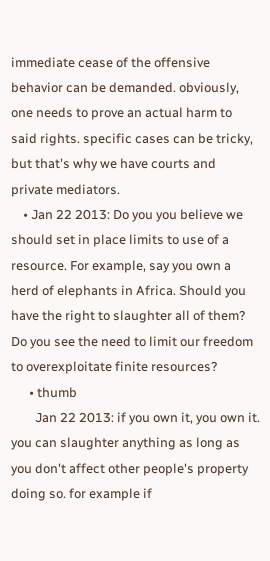immediate cease of the offensive behavior can be demanded. obviously, one needs to prove an actual harm to said rights. specific cases can be tricky, but that's why we have courts and private mediators.
    • Jan 22 2013: Do you you believe we should set in place limits to use of a resource. For example, say you own a herd of elephants in Africa. Should you have the right to slaughter all of them? Do you see the need to limit our freedom to overexploitate finite resources?
      • thumb
        Jan 22 2013: if you own it, you own it. you can slaughter anything as long as you don't affect other people's property doing so. for example if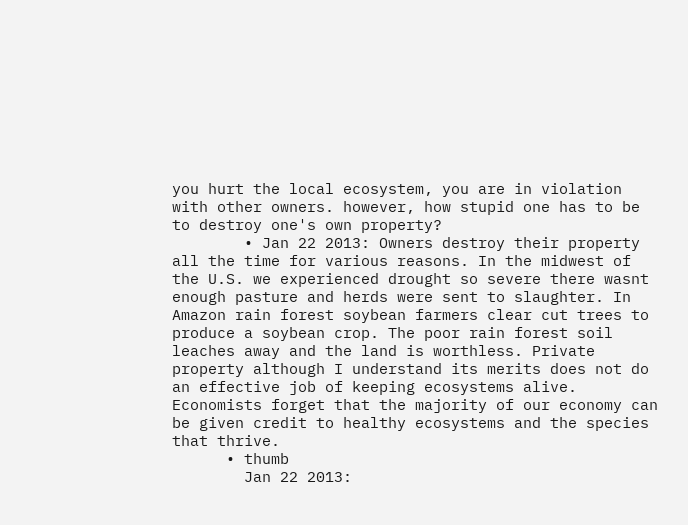you hurt the local ecosystem, you are in violation with other owners. however, how stupid one has to be to destroy one's own property?
        • Jan 22 2013: Owners destroy their property all the time for various reasons. In the midwest of the U.S. we experienced drought so severe there wasnt enough pasture and herds were sent to slaughter. In Amazon rain forest soybean farmers clear cut trees to produce a soybean crop. The poor rain forest soil leaches away and the land is worthless. Private property although I understand its merits does not do an effective job of keeping ecosystems alive. Economists forget that the majority of our economy can be given credit to healthy ecosystems and the species that thrive.
      • thumb
        Jan 22 2013: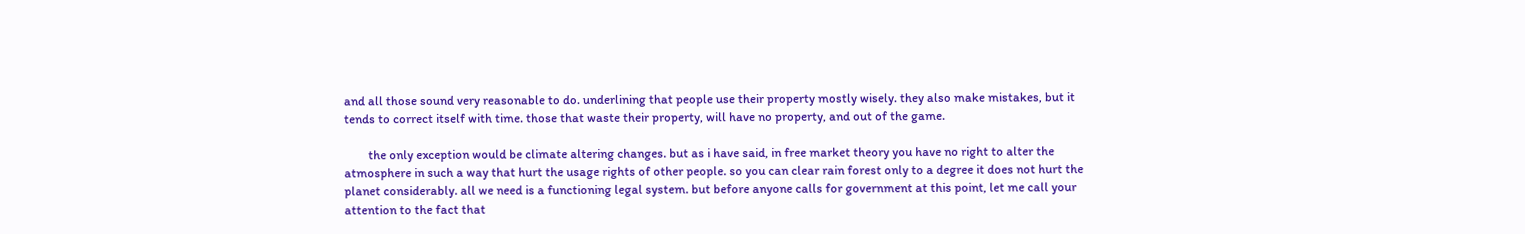and all those sound very reasonable to do. underlining that people use their property mostly wisely. they also make mistakes, but it tends to correct itself with time. those that waste their property, will have no property, and out of the game.

        the only exception would be climate altering changes. but as i have said, in free market theory you have no right to alter the atmosphere in such a way that hurt the usage rights of other people. so you can clear rain forest only to a degree it does not hurt the planet considerably. all we need is a functioning legal system. but before anyone calls for government at this point, let me call your attention to the fact that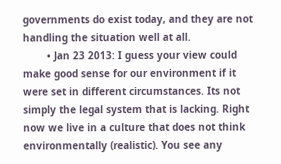governments do exist today, and they are not handling the situation well at all.
        • Jan 23 2013: I guess your view could make good sense for our environment if it were set in different circumstances. Its not simply the legal system that is lacking. Right now we live in a culture that does not think environmentally (realistic). You see any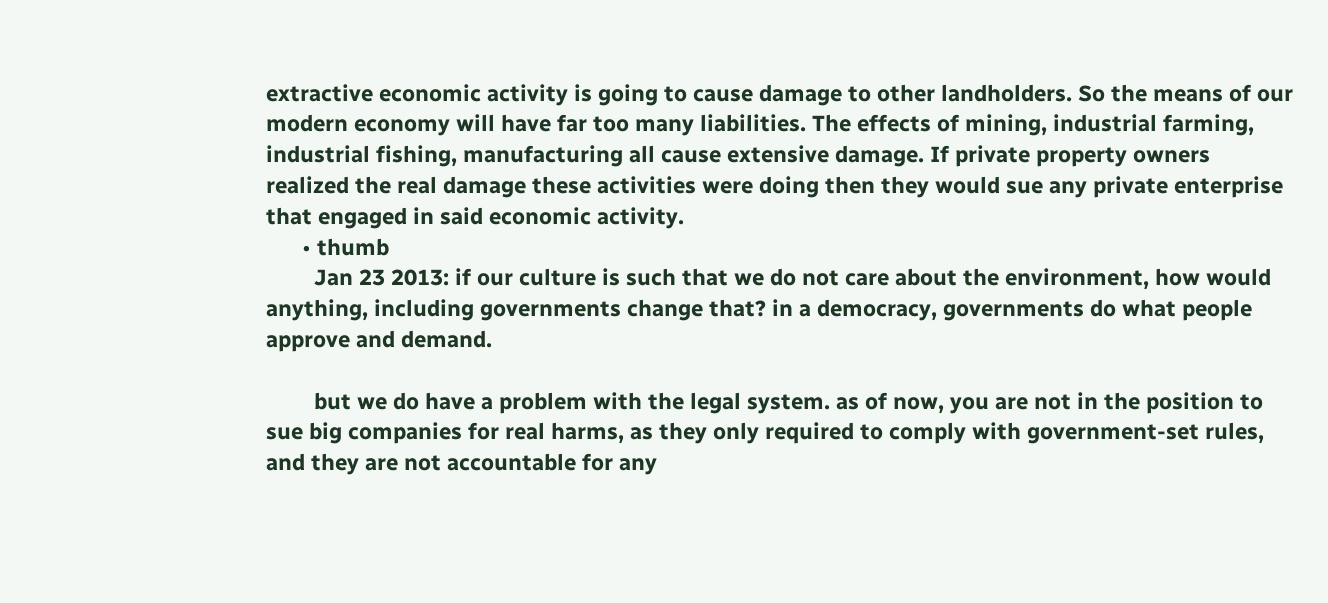extractive economic activity is going to cause damage to other landholders. So the means of our modern economy will have far too many liabilities. The effects of mining, industrial farming, industrial fishing, manufacturing all cause extensive damage. If private property owners realized the real damage these activities were doing then they would sue any private enterprise that engaged in said economic activity.
      • thumb
        Jan 23 2013: if our culture is such that we do not care about the environment, how would anything, including governments change that? in a democracy, governments do what people approve and demand.

        but we do have a problem with the legal system. as of now, you are not in the position to sue big companies for real harms, as they only required to comply with government-set rules, and they are not accountable for any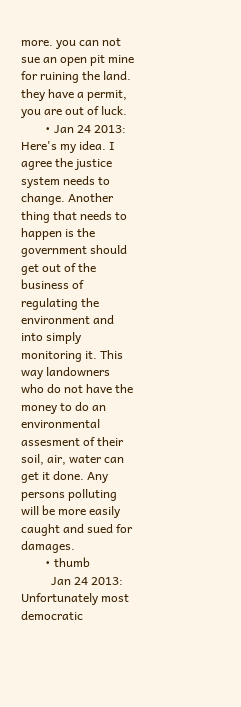more. you can not sue an open pit mine for ruining the land. they have a permit, you are out of luck.
        • Jan 24 2013: Here's my idea. I agree the justice system needs to change. Another thing that needs to happen is the government should get out of the business of regulating the environment and into simply monitoring it. This way landowners who do not have the money to do an environmental assesment of their soil, air, water can get it done. Any persons polluting will be more easily caught and sued for damages.
        • thumb
          Jan 24 2013: Unfortunately most democratic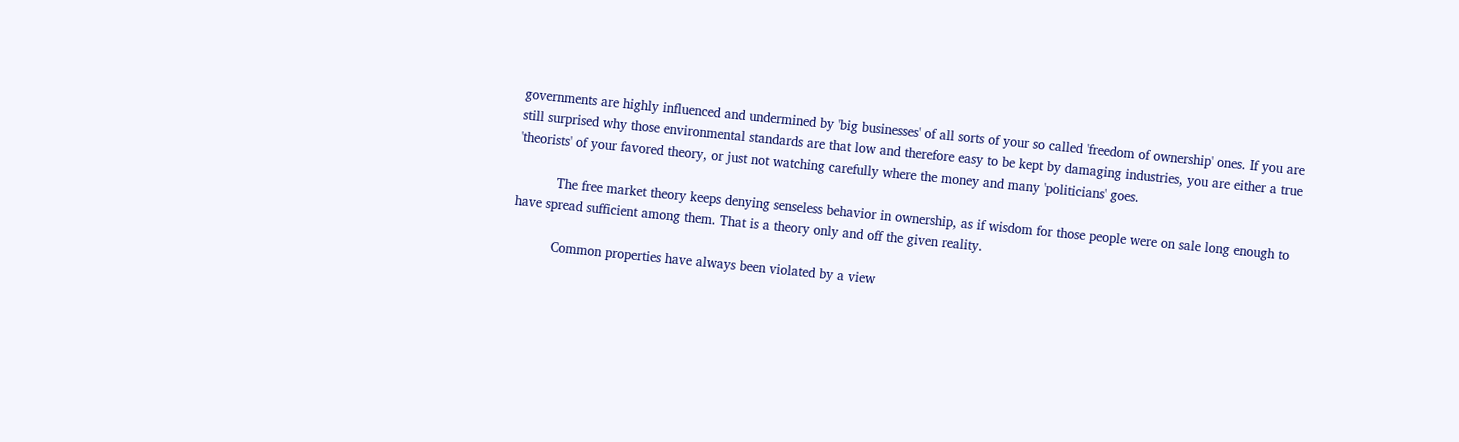governments are highly influenced and undermined by 'big businesses' of all sorts of your so called 'freedom of ownership' ones. If you are still surprised why those environmental standards are that low and therefore easy to be kept by damaging industries, you are either a true 'theorists' of your favored theory, or just not watching carefully where the money and many 'politicians' goes.

          The free market theory keeps denying senseless behavior in ownership, as if wisdom for those people were on sale long enough to have spread sufficient among them. That is a theory only and off the given reality.

          Common properties have always been violated by a view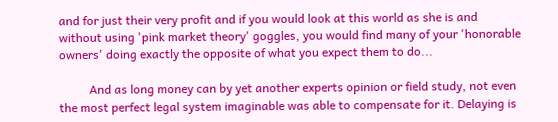and for just their very profit and if you would look at this world as she is and without using 'pink market theory' goggles, you would find many of your 'honorable owners' doing exactly the opposite of what you expect them to do...

          And as long money can by yet another experts opinion or field study, not even the most perfect legal system imaginable was able to compensate for it. Delaying is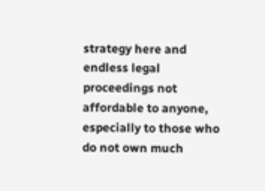strategy here and endless legal proceedings not affordable to anyone, especially to those who do not own much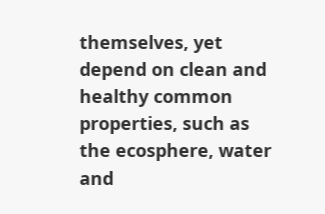themselves, yet depend on clean and healthy common properties, such as the ecosphere, water and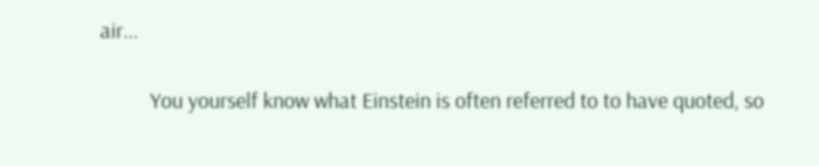air...

          You yourself know what Einstein is often referred to to have quoted, so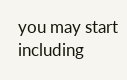you may start including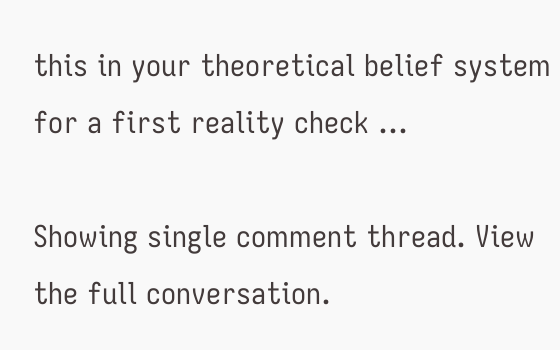this in your theoretical belief system for a first reality check ...

Showing single comment thread. View the full conversation.